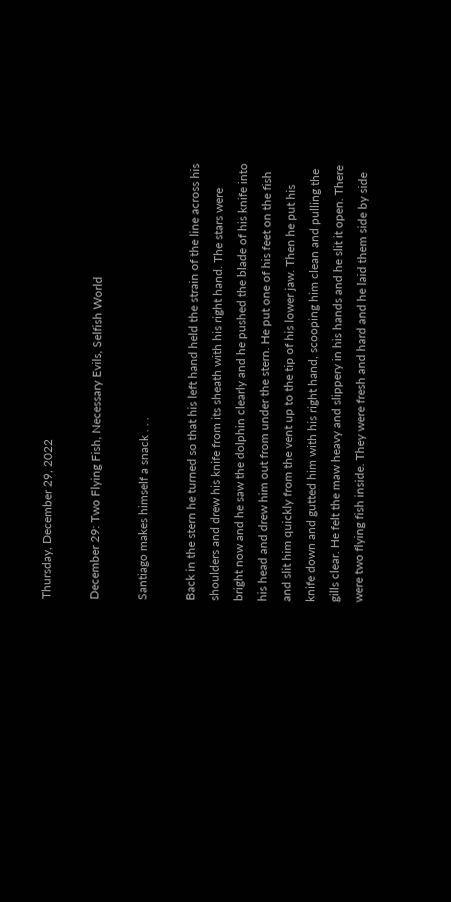Thursday, December 29, 2022

December 29: Two Flying Fish, Necessary Evils, Selfish World

Santiago makes himself a snack . . .

Back in the stern he turned so that his left hand held the strain of the line across his shoulders and drew his knife from its sheath with his right hand. The stars were bright now and he saw the dolphin clearly and he pushed the blade of his knife into his head and drew him out from under the stern. He put one of his feet on the fish and slit him quickly from the vent up to the tip of his lower jaw. Then he put his knife down and gutted him with his right hand, scooping him clean and pulling the gills clear. He felt the maw heavy and slippery in his hands and he slit it open. There were two flying fish inside. They were fresh and hard and he laid them side by side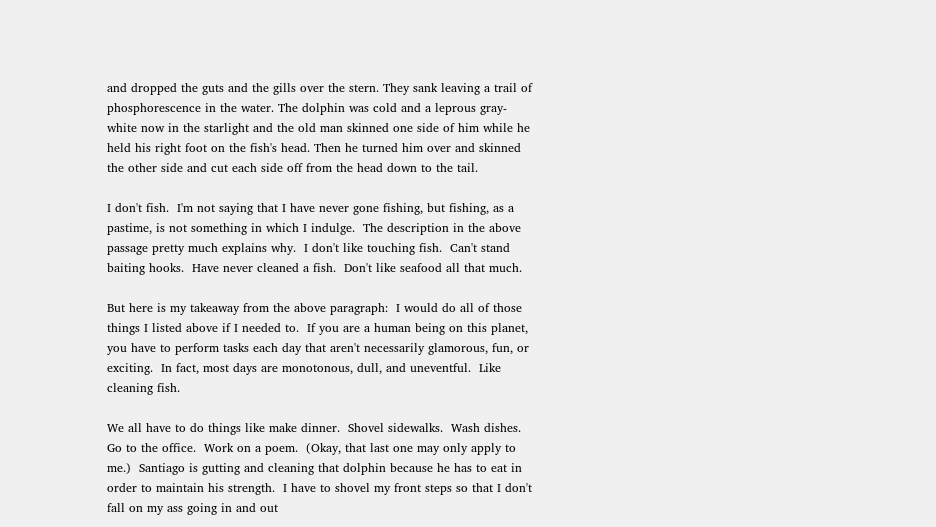and dropped the guts and the gills over the stern. They sank leaving a trail of phosphorescence in the water. The dolphin was cold and a leprous gray-white now in the starlight and the old man skinned one side of him while he held his right foot on the fish's head. Then he turned him over and skinned the other side and cut each side off from the head down to the tail.

I don't fish.  I'm not saying that I have never gone fishing, but fishing, as a pastime, is not something in which I indulge.  The description in the above passage pretty much explains why.  I don't like touching fish.  Can't stand baiting hooks.  Have never cleaned a fish.  Don't like seafood all that much.

But here is my takeaway from the above paragraph:  I would do all of those things I listed above if I needed to.  If you are a human being on this planet, you have to perform tasks each day that aren't necessarily glamorous, fun, or exciting.  In fact, most days are monotonous, dull, and uneventful.  Like cleaning fish.

We all have to do things like make dinner.  Shovel sidewalks.  Wash dishes.  Go to the office.  Work on a poem.  (Okay, that last one may only apply to me.)  Santiago is gutting and cleaning that dolphin because he has to eat in order to maintain his strength.  I have to shovel my front steps so that I don't fall on my ass going in and out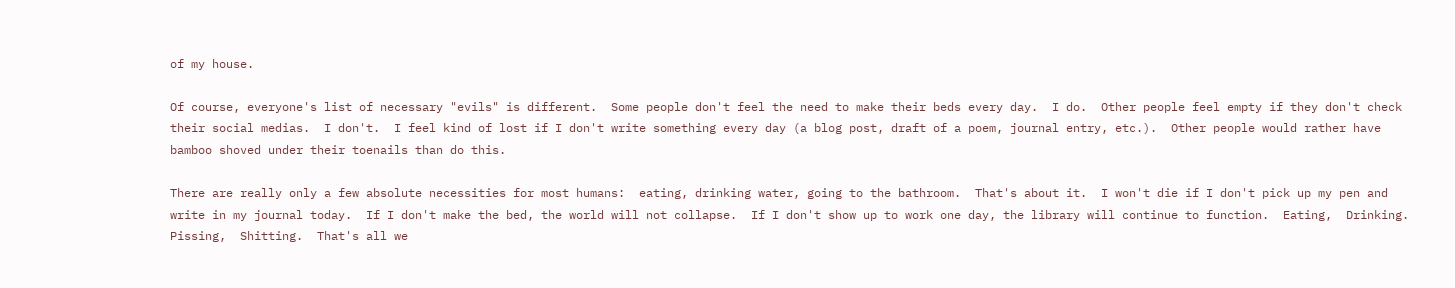of my house.

Of course, everyone's list of necessary "evils" is different.  Some people don't feel the need to make their beds every day.  I do.  Other people feel empty if they don't check their social medias.  I don't.  I feel kind of lost if I don't write something every day (a blog post, draft of a poem, journal entry, etc.).  Other people would rather have bamboo shoved under their toenails than do this.

There are really only a few absolute necessities for most humans:  eating, drinking water, going to the bathroom.  That's about it.  I won't die if I don't pick up my pen and write in my journal today.  If I don't make the bed, the world will not collapse.  If I don't show up to work one day, the library will continue to function.  Eating,  Drinking.  Pissing,  Shitting.  That's all we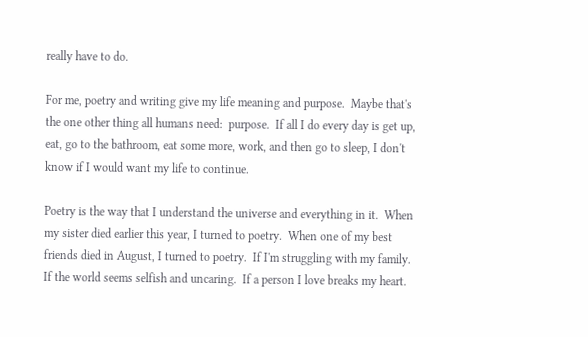really have to do.

For me, poetry and writing give my life meaning and purpose.  Maybe that's the one other thing all humans need:  purpose.  If all I do every day is get up, eat, go to the bathroom, eat some more, work, and then go to sleep, I don't know if I would want my life to continue.

Poetry is the way that I understand the universe and everything in it.  When my sister died earlier this year, I turned to poetry.  When one of my best friends died in August, I turned to poetry.  If I'm struggling with my family.  If the world seems selfish and uncaring.  If a person I love breaks my heart.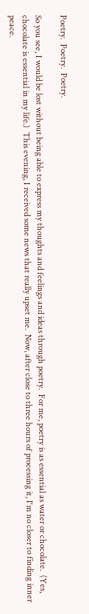Poetry.  Poetry.  Poetry.

So you see, I would be lost without being able to express my thoughts and feelings and ideas through poetry.  For me, poetry is as essential as water or chocolate.  (Yes, chocolate is essential in my life.)  This evening, I received some news that really upset me.  Now, after close to three hours of processing it, I'm no closer to finding inner peace.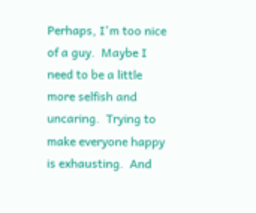Perhaps, I'm too nice of a guy.  Maybe I need to be a little more selfish and uncaring.  Trying to make everyone happy is exhausting.  And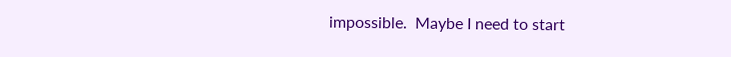impossible.  Maybe I need to start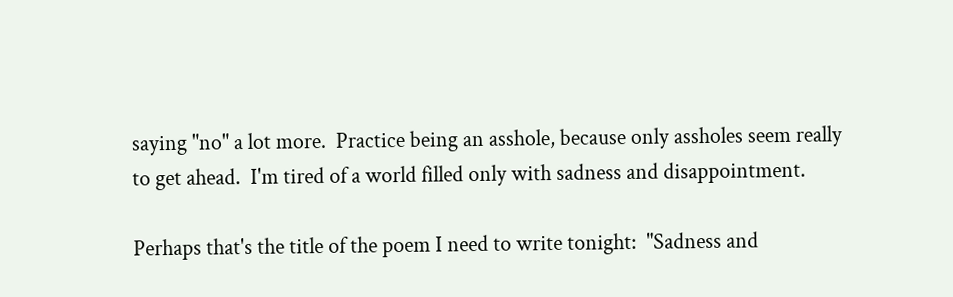saying "no" a lot more.  Practice being an asshole, because only assholes seem really to get ahead.  I'm tired of a world filled only with sadness and disappointment.

Perhaps that's the title of the poem I need to write tonight:  "Sadness and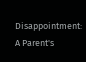Disappointment:  A Parent's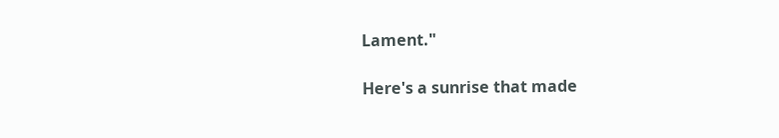Lament."

Here's a sunrise that made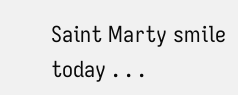Saint Marty smile today . . .